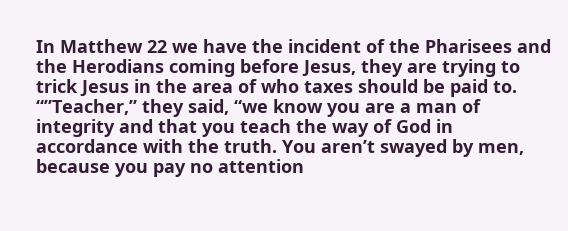In Matthew 22 we have the incident of the Pharisees and the Herodians coming before Jesus, they are trying to trick Jesus in the area of who taxes should be paid to. “”Teacher,” they said, “we know you are a man of integrity and that you teach the way of God in accordance with the truth. You aren’t swayed by men, because you pay no attention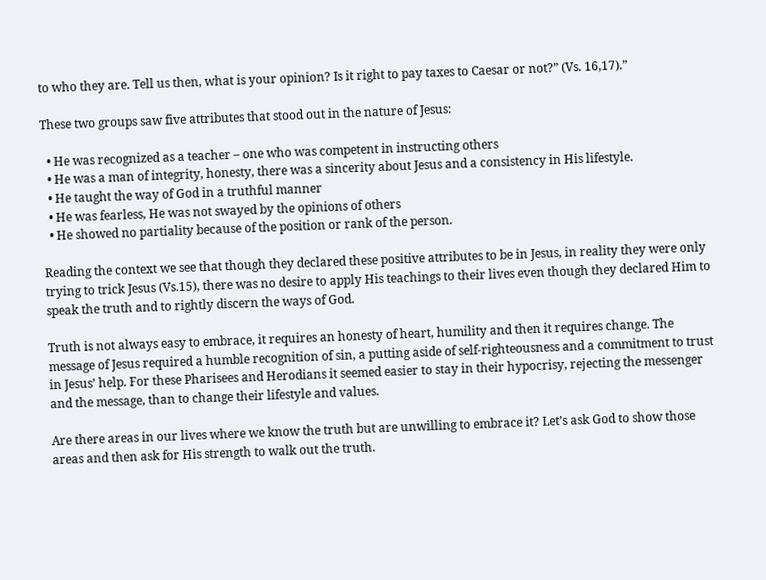to who they are. Tell us then, what is your opinion? Is it right to pay taxes to Caesar or not?” (Vs. 16,17).”

These two groups saw five attributes that stood out in the nature of Jesus:

  • He was recognized as a teacher – one who was competent in instructing others
  • He was a man of integrity, honesty, there was a sincerity about Jesus and a consistency in His lifestyle.
  • He taught the way of God in a truthful manner
  • He was fearless, He was not swayed by the opinions of others
  • He showed no partiality because of the position or rank of the person.

Reading the context we see that though they declared these positive attributes to be in Jesus, in reality they were only trying to trick Jesus (Vs.15), there was no desire to apply His teachings to their lives even though they declared Him to speak the truth and to rightly discern the ways of God.

Truth is not always easy to embrace, it requires an honesty of heart, humility and then it requires change. The message of Jesus required a humble recognition of sin, a putting aside of self-righteousness and a commitment to trust in Jesus’ help. For these Pharisees and Herodians it seemed easier to stay in their hypocrisy, rejecting the messenger and the message, than to change their lifestyle and values.

Are there areas in our lives where we know the truth but are unwilling to embrace it? Let’s ask God to show those areas and then ask for His strength to walk out the truth.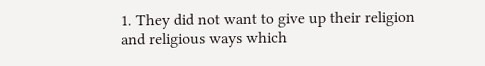1. They did not want to give up their religion and religious ways which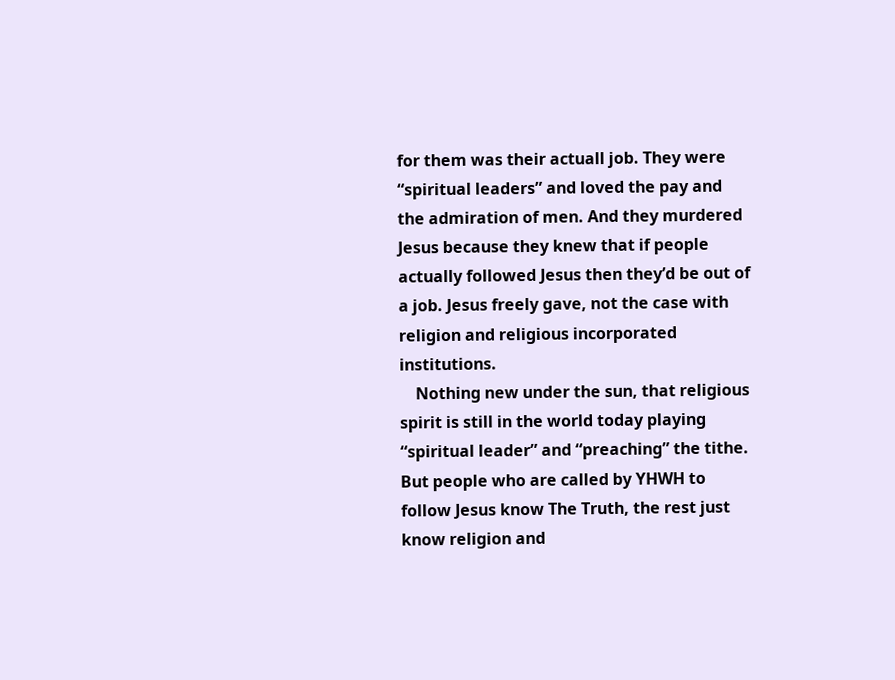for them was their actuall job. They were “spiritual leaders” and loved the pay and the admiration of men. And they murdered Jesus because they knew that if people actually followed Jesus then they’d be out of a job. Jesus freely gave, not the case with religion and religious incorporated institutions.
    Nothing new under the sun, that religious spirit is still in the world today playing “spiritual leader” and “preaching” the tithe. But people who are called by YHWH to follow Jesus know The Truth, the rest just know religion and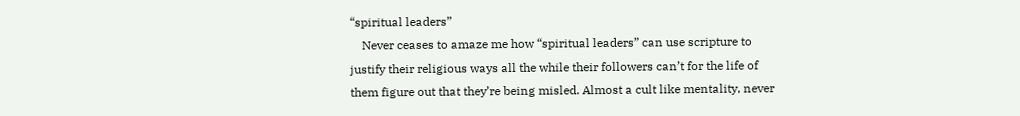“spiritual leaders”
    Never ceases to amaze me how “spiritual leaders” can use scripture to justify their religious ways all the while their followers can’t for the life of them figure out that they’re being misled. Almost a cult like mentality, never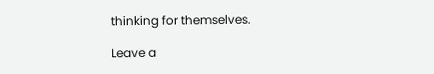thinking for themselves.

Leave a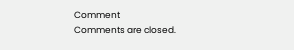Comment
Comments are closed.